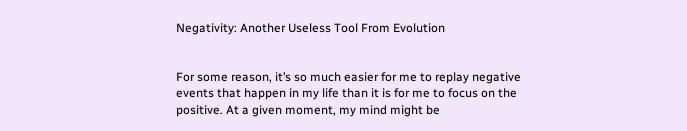Negativity: Another Useless Tool From Evolution


For some reason, it’s so much easier for me to replay negative events that happen in my life than it is for me to focus on the positive. At a given moment, my mind might be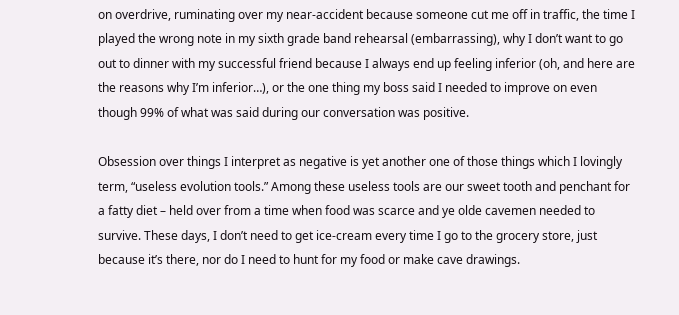on overdrive, ruminating over my near-accident because someone cut me off in traffic, the time I played the wrong note in my sixth grade band rehearsal (embarrassing), why I don’t want to go out to dinner with my successful friend because I always end up feeling inferior (oh, and here are the reasons why I’m inferior…), or the one thing my boss said I needed to improve on even though 99% of what was said during our conversation was positive.

Obsession over things I interpret as negative is yet another one of those things which I lovingly term, “useless evolution tools.” Among these useless tools are our sweet tooth and penchant for a fatty diet – held over from a time when food was scarce and ye olde cavemen needed to survive. These days, I don’t need to get ice-cream every time I go to the grocery store, just because it’s there, nor do I need to hunt for my food or make cave drawings.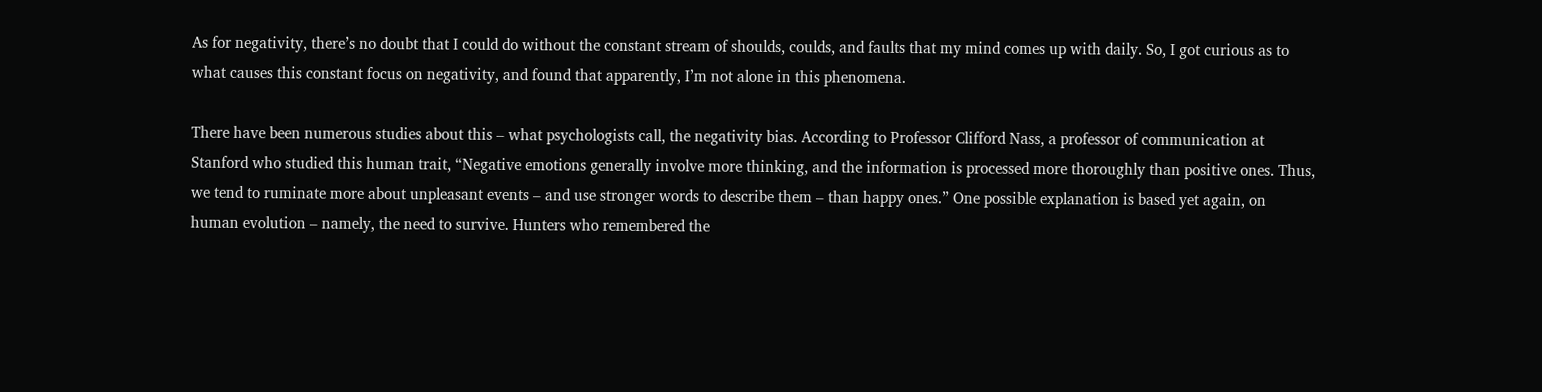As for negativity, there’s no doubt that I could do without the constant stream of shoulds, coulds, and faults that my mind comes up with daily. So, I got curious as to what causes this constant focus on negativity, and found that apparently, I’m not alone in this phenomena.

There have been numerous studies about this – what psychologists call, the negativity bias. According to Professor Clifford Nass, a professor of communication at Stanford who studied this human trait, “Negative emotions generally involve more thinking, and the information is processed more thoroughly than positive ones. Thus, we tend to ruminate more about unpleasant events – and use stronger words to describe them – than happy ones.” One possible explanation is based yet again, on human evolution – namely, the need to survive. Hunters who remembered the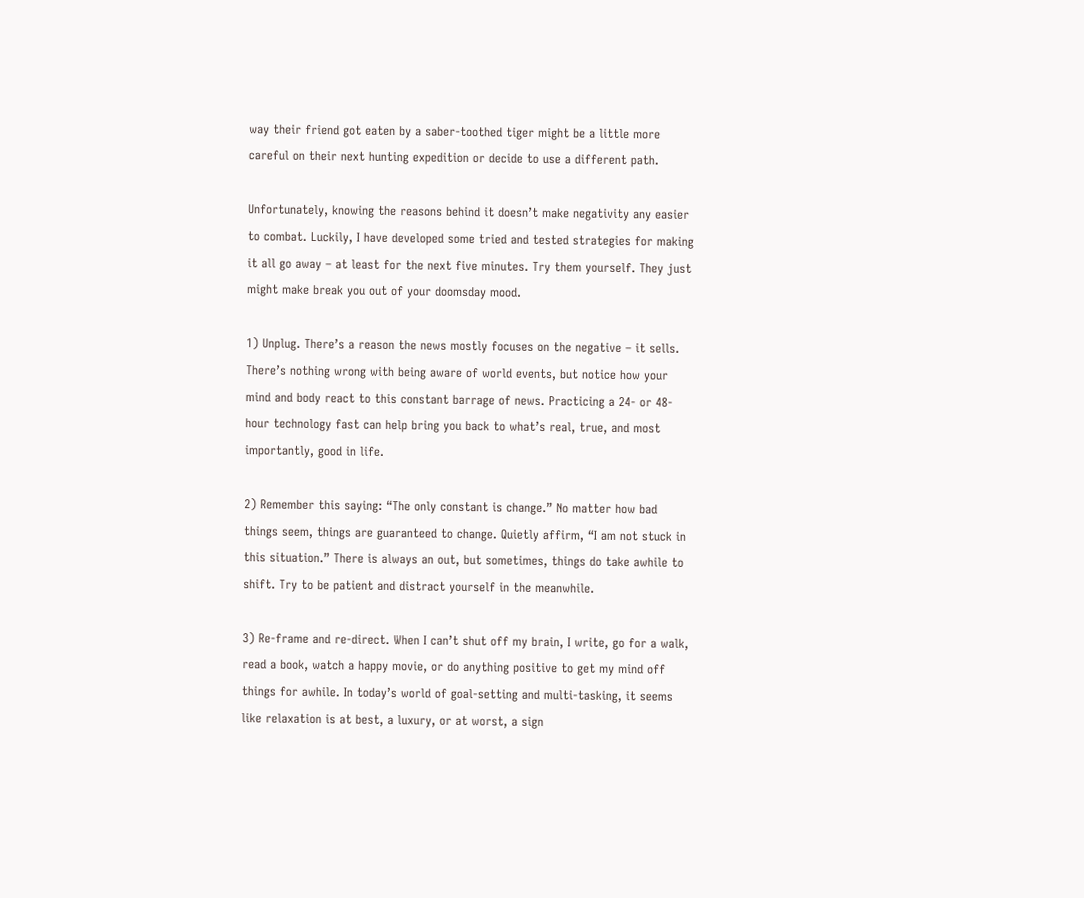way their friend got eaten by a saber-toothed tiger might be a little more careful on their next hunting expedition or decide to use a different path.

Unfortunately, knowing the reasons behind it doesn’t make negativity any easier to combat. Luckily, I have developed some tried and tested strategies for making it all go away – at least for the next five minutes. Try them yourself. They just might make break you out of your doomsday mood.

1) Unplug. There’s a reason the news mostly focuses on the negative – it sells. There’s nothing wrong with being aware of world events, but notice how your mind and body react to this constant barrage of news. Practicing a 24- or 48-hour technology fast can help bring you back to what’s real, true, and most importantly, good in life.

2) Remember this saying: “The only constant is change.” No matter how bad things seem, things are guaranteed to change. Quietly affirm, “I am not stuck in this situation.” There is always an out, but sometimes, things do take awhile to shift. Try to be patient and distract yourself in the meanwhile.

3) Re-frame and re-direct. When I can’t shut off my brain, I write, go for a walk, read a book, watch a happy movie, or do anything positive to get my mind off things for awhile. In today’s world of goal-setting and multi-tasking, it seems like relaxation is at best, a luxury, or at worst, a sign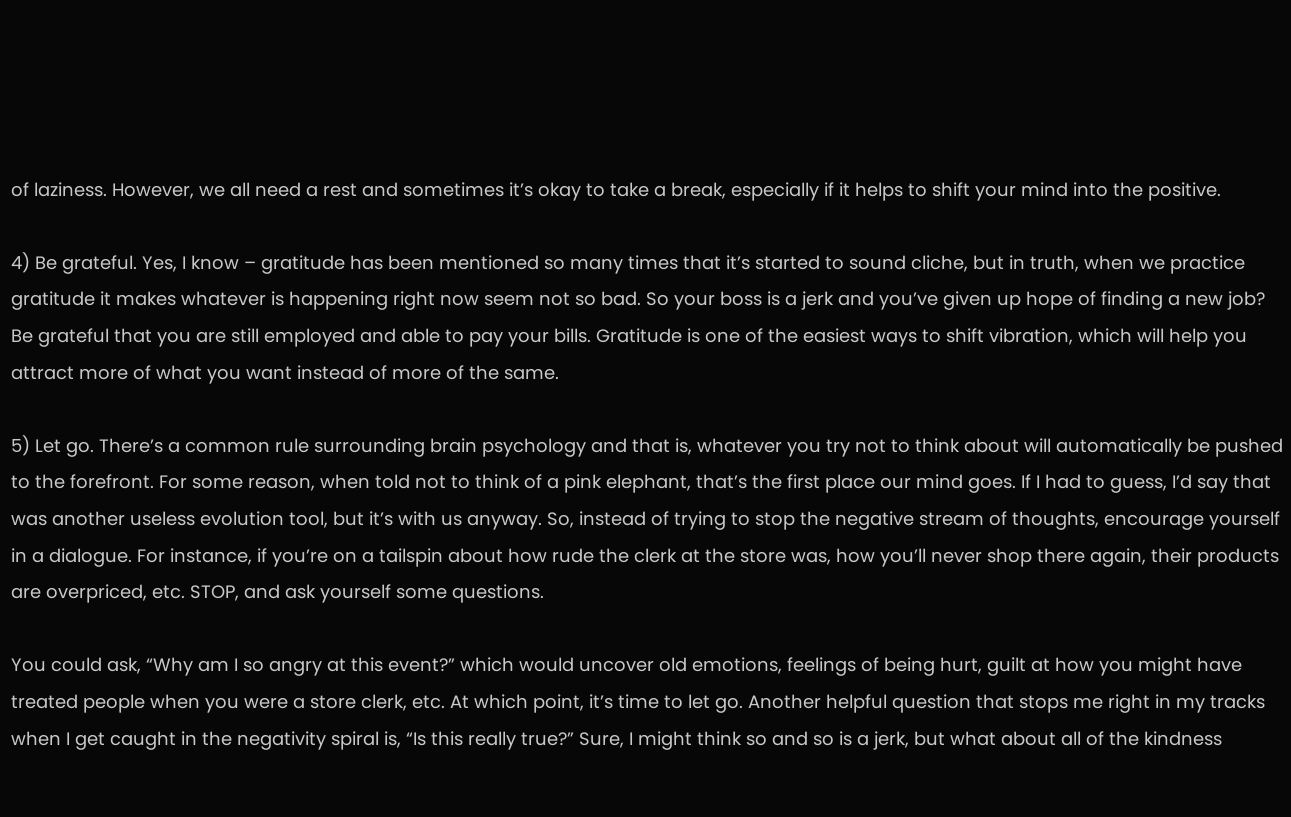of laziness. However, we all need a rest and sometimes it’s okay to take a break, especially if it helps to shift your mind into the positive.

4) Be grateful. Yes, I know – gratitude has been mentioned so many times that it’s started to sound cliche, but in truth, when we practice gratitude it makes whatever is happening right now seem not so bad. So your boss is a jerk and you’ve given up hope of finding a new job? Be grateful that you are still employed and able to pay your bills. Gratitude is one of the easiest ways to shift vibration, which will help you attract more of what you want instead of more of the same.

5) Let go. There’s a common rule surrounding brain psychology and that is, whatever you try not to think about will automatically be pushed to the forefront. For some reason, when told not to think of a pink elephant, that’s the first place our mind goes. If I had to guess, I’d say that was another useless evolution tool, but it’s with us anyway. So, instead of trying to stop the negative stream of thoughts, encourage yourself in a dialogue. For instance, if you’re on a tailspin about how rude the clerk at the store was, how you’ll never shop there again, their products are overpriced, etc. STOP, and ask yourself some questions.

You could ask, “Why am I so angry at this event?” which would uncover old emotions, feelings of being hurt, guilt at how you might have treated people when you were a store clerk, etc. At which point, it’s time to let go. Another helpful question that stops me right in my tracks when I get caught in the negativity spiral is, “Is this really true?” Sure, I might think so and so is a jerk, but what about all of the kindness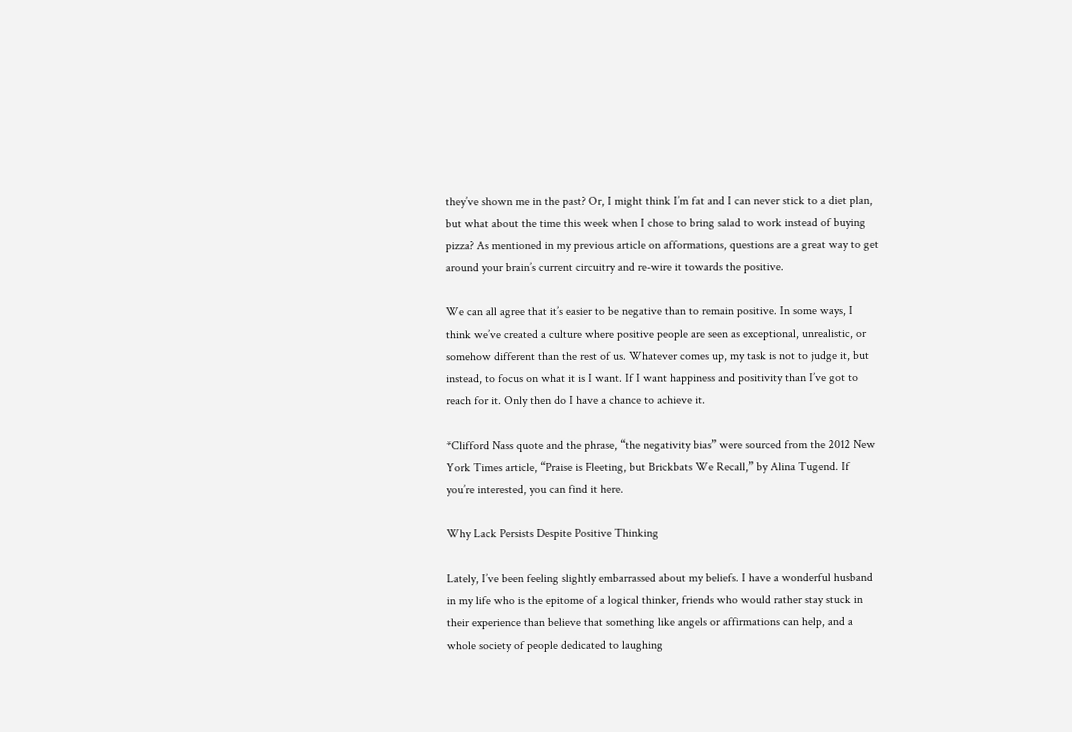they’ve shown me in the past? Or, I might think I’m fat and I can never stick to a diet plan, but what about the time this week when I chose to bring salad to work instead of buying pizza? As mentioned in my previous article on afformations, questions are a great way to get around your brain’s current circuitry and re-wire it towards the positive.

We can all agree that it’s easier to be negative than to remain positive. In some ways, I think we’ve created a culture where positive people are seen as exceptional, unrealistic, or somehow different than the rest of us. Whatever comes up, my task is not to judge it, but instead, to focus on what it is I want. If I want happiness and positivity than I’ve got to reach for it. Only then do I have a chance to achieve it.

*Clifford Nass quote and the phrase, “the negativity bias” were sourced from the 2012 New York Times article, “Praise is Fleeting, but Brickbats We Recall,” by Alina Tugend. If you’re interested, you can find it here.

Why Lack Persists Despite Positive Thinking

Lately, I’ve been feeling slightly embarrassed about my beliefs. I have a wonderful husband in my life who is the epitome of a logical thinker, friends who would rather stay stuck in their experience than believe that something like angels or affirmations can help, and a whole society of people dedicated to laughing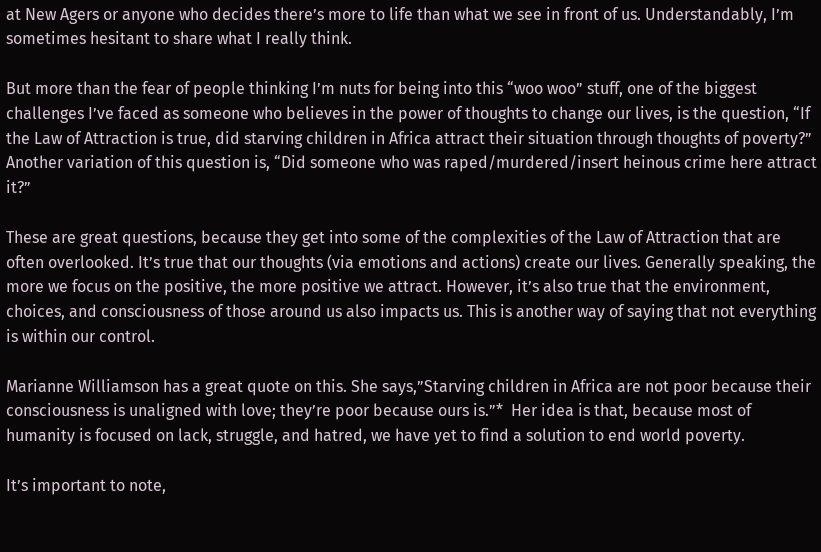at New Agers or anyone who decides there’s more to life than what we see in front of us. Understandably, I’m sometimes hesitant to share what I really think.

But more than the fear of people thinking I’m nuts for being into this “woo woo” stuff, one of the biggest challenges I’ve faced as someone who believes in the power of thoughts to change our lives, is the question, “If the Law of Attraction is true, did starving children in Africa attract their situation through thoughts of poverty?” Another variation of this question is, “Did someone who was raped/murdered/insert heinous crime here attract it?”

These are great questions, because they get into some of the complexities of the Law of Attraction that are often overlooked. It’s true that our thoughts (via emotions and actions) create our lives. Generally speaking, the more we focus on the positive, the more positive we attract. However, it’s also true that the environment, choices, and consciousness of those around us also impacts us. This is another way of saying that not everything is within our control.

Marianne Williamson has a great quote on this. She says,”Starving children in Africa are not poor because their consciousness is unaligned with love; they’re poor because ours is.”*  Her idea is that, because most of humanity is focused on lack, struggle, and hatred, we have yet to find a solution to end world poverty.

It’s important to note,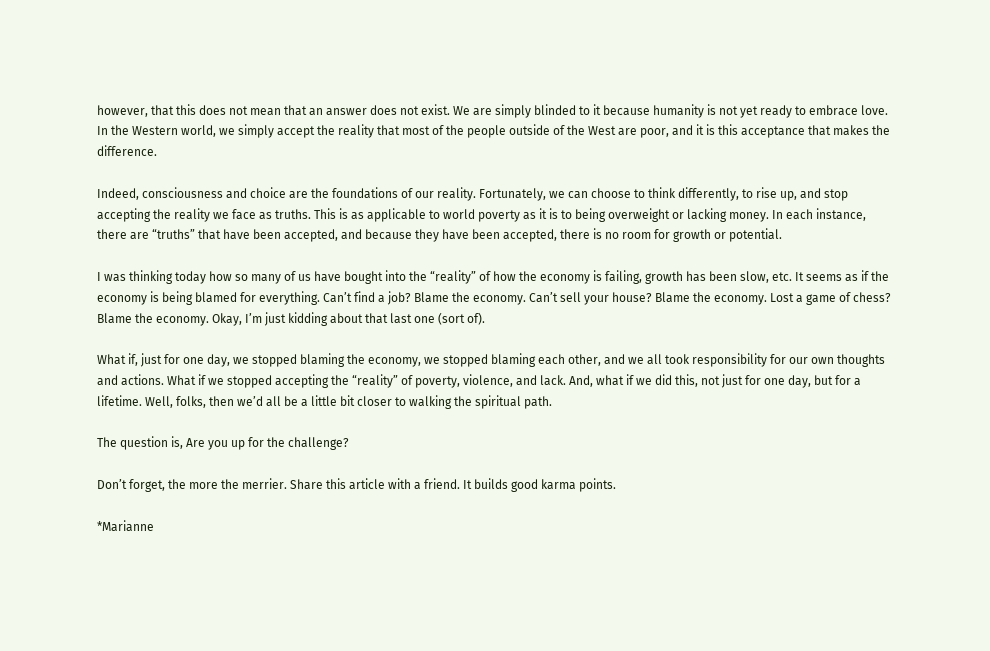however, that this does not mean that an answer does not exist. We are simply blinded to it because humanity is not yet ready to embrace love. In the Western world, we simply accept the reality that most of the people outside of the West are poor, and it is this acceptance that makes the difference.

Indeed, consciousness and choice are the foundations of our reality. Fortunately, we can choose to think differently, to rise up, and stop accepting the reality we face as truths. This is as applicable to world poverty as it is to being overweight or lacking money. In each instance, there are “truths” that have been accepted, and because they have been accepted, there is no room for growth or potential.

I was thinking today how so many of us have bought into the “reality” of how the economy is failing, growth has been slow, etc. It seems as if the economy is being blamed for everything. Can’t find a job? Blame the economy. Can’t sell your house? Blame the economy. Lost a game of chess? Blame the economy. Okay, I’m just kidding about that last one (sort of).

What if, just for one day, we stopped blaming the economy, we stopped blaming each other, and we all took responsibility for our own thoughts and actions. What if we stopped accepting the “reality” of poverty, violence, and lack. And, what if we did this, not just for one day, but for a lifetime. Well, folks, then we’d all be a little bit closer to walking the spiritual path.

The question is, Are you up for the challenge?

Don’t forget, the more the merrier. Share this article with a friend. It builds good karma points.

*Marianne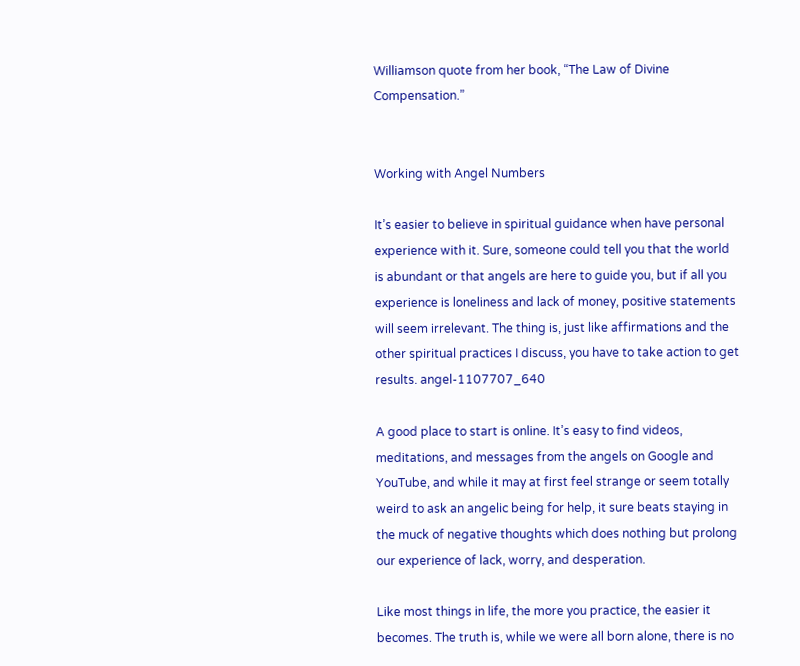Williamson quote from her book, “The Law of Divine Compensation.”


Working with Angel Numbers

It’s easier to believe in spiritual guidance when have personal experience with it. Sure, someone could tell you that the world is abundant or that angels are here to guide you, but if all you experience is loneliness and lack of money, positive statements will seem irrelevant. The thing is, just like affirmations and the other spiritual practices I discuss, you have to take action to get results. angel-1107707_640

A good place to start is online. It’s easy to find videos, meditations, and messages from the angels on Google and YouTube, and while it may at first feel strange or seem totally weird to ask an angelic being for help, it sure beats staying in the muck of negative thoughts which does nothing but prolong our experience of lack, worry, and desperation.

Like most things in life, the more you practice, the easier it becomes. The truth is, while we were all born alone, there is no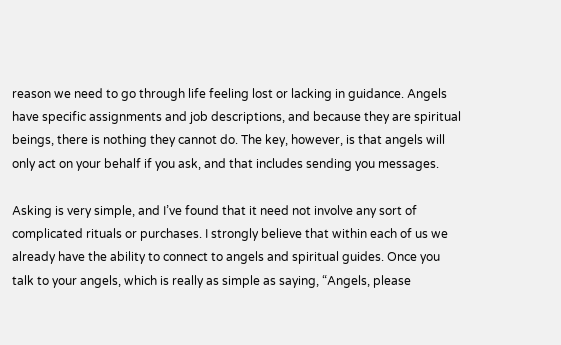reason we need to go through life feeling lost or lacking in guidance. Angels have specific assignments and job descriptions, and because they are spiritual beings, there is nothing they cannot do. The key, however, is that angels will only act on your behalf if you ask, and that includes sending you messages.

Asking is very simple, and I’ve found that it need not involve any sort of complicated rituals or purchases. I strongly believe that within each of us we already have the ability to connect to angels and spiritual guides. Once you talk to your angels, which is really as simple as saying, “Angels, please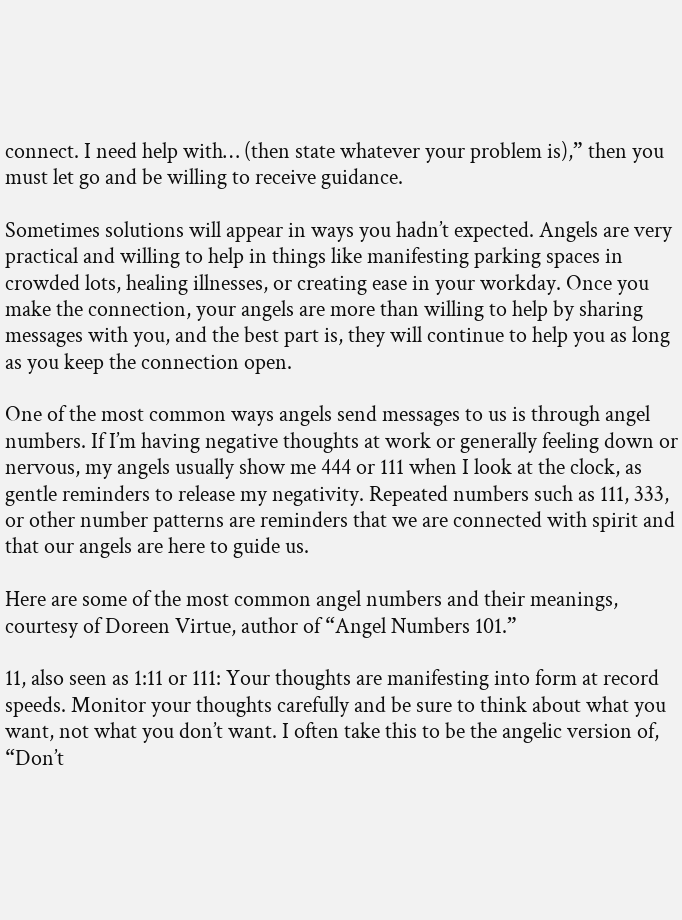connect. I need help with… (then state whatever your problem is),” then you must let go and be willing to receive guidance.

Sometimes solutions will appear in ways you hadn’t expected. Angels are very practical and willing to help in things like manifesting parking spaces in crowded lots, healing illnesses, or creating ease in your workday. Once you make the connection, your angels are more than willing to help by sharing messages with you, and the best part is, they will continue to help you as long as you keep the connection open.

One of the most common ways angels send messages to us is through angel numbers. If I’m having negative thoughts at work or generally feeling down or nervous, my angels usually show me 444 or 111 when I look at the clock, as gentle reminders to release my negativity. Repeated numbers such as 111, 333, or other number patterns are reminders that we are connected with spirit and that our angels are here to guide us.

Here are some of the most common angel numbers and their meanings, courtesy of Doreen Virtue, author of “Angel Numbers 101.”

11, also seen as 1:11 or 111: Your thoughts are manifesting into form at record speeds. Monitor your thoughts carefully and be sure to think about what you want, not what you don’t want. I often take this to be the angelic version of, “Don’t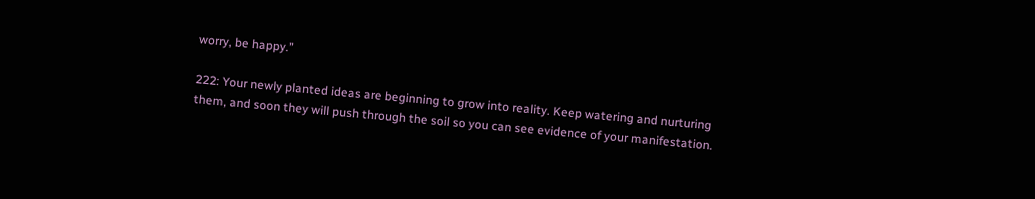worry, be happy.”

222: Your newly planted ideas are beginning to grow into reality. Keep watering and nurturing them, and soon they will push through the soil so you can see evidence of your manifestation.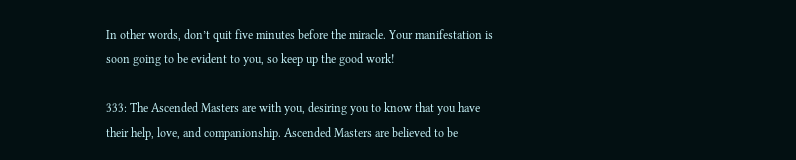In other words, don’t quit five minutes before the miracle. Your manifestation is soon going to be evident to you, so keep up the good work!

333: The Ascended Masters are with you, desiring you to know that you have their help, love, and companionship. Ascended Masters are believed to be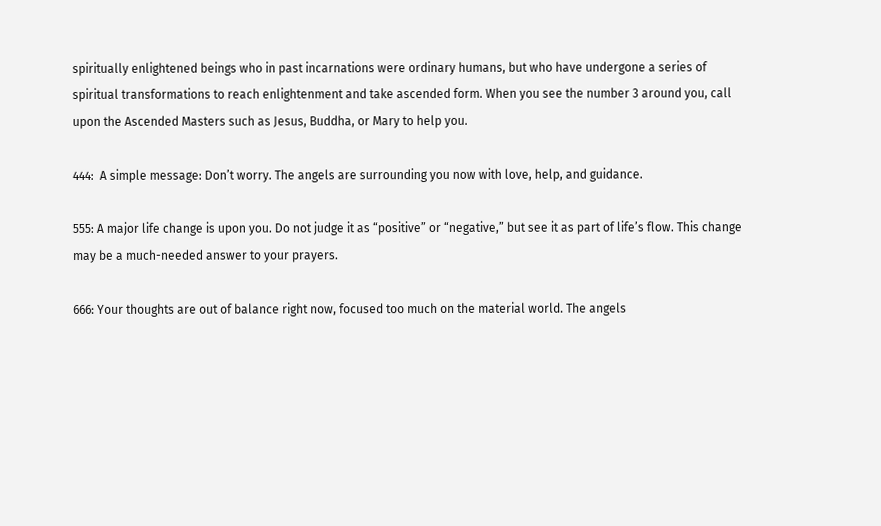spiritually enlightened beings who in past incarnations were ordinary humans, but who have undergone a series of spiritual transformations to reach enlightenment and take ascended form. When you see the number 3 around you, call upon the Ascended Masters such as Jesus, Buddha, or Mary to help you.

444:  A simple message: Don’t worry. The angels are surrounding you now with love, help, and guidance.

555: A major life change is upon you. Do not judge it as “positive” or “negative,” but see it as part of life’s flow. This change may be a much-needed answer to your prayers.

666: Your thoughts are out of balance right now, focused too much on the material world. The angels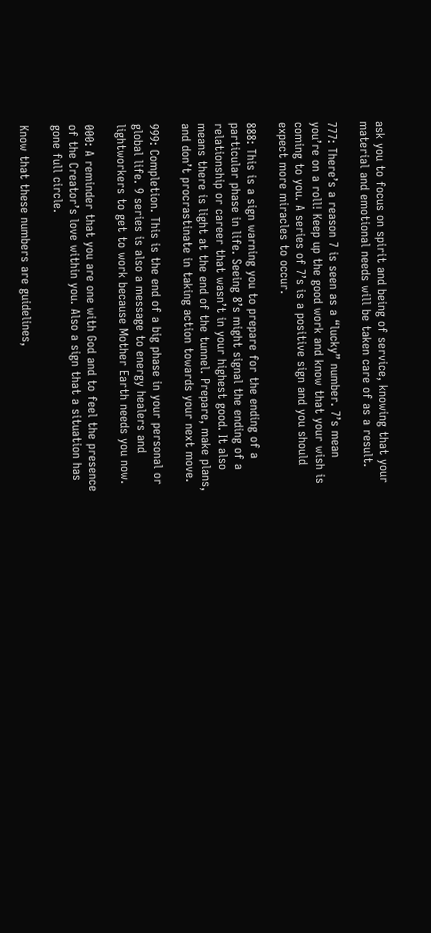ask you to focus on spirit and being of service, knowing that your material and emotional needs will be taken care of as a result.

777: There’s a reason 7 is seen as a “lucky” number. 7’s mean you’re on a roll! Keep up the good work and know that your wish is coming to you. A series of 7’s is a positive sign and you should expect more miracles to occur.

888: This is a sign warning you to prepare for the ending of a particular phase in life. Seeing 8’s might signal the ending of a relationship or career that wasn’t in your highest good. It also means there is light at the end of the tunnel. Prepare, make plans, and don’t procrastinate in taking action towards your next move.

999: Completion. This is the end of a big phase in your personal or global life. 9 series is also a message to energy healers and lightworkers to get to work because Mother Earth needs you now.

000: A reminder that you are one with God and to feel the presence of the Creator’s love within you. Also a sign that a situation has gone full circle.

Know that these numbers are guidelines,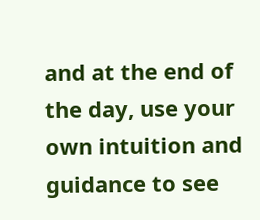and at the end of the day, use your own intuition and guidance to see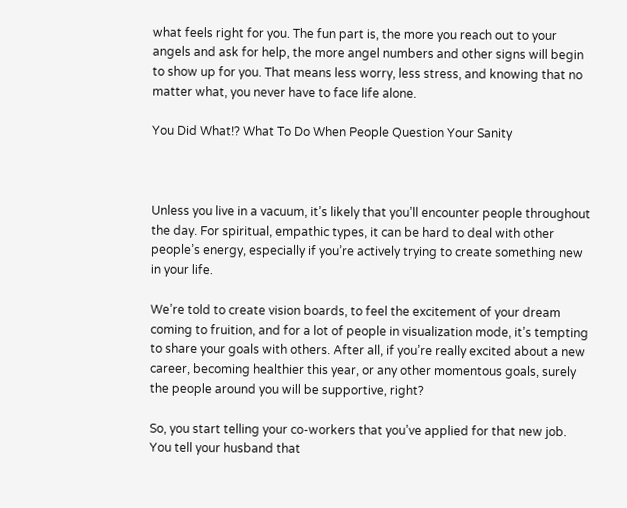what feels right for you. The fun part is, the more you reach out to your angels and ask for help, the more angel numbers and other signs will begin to show up for you. That means less worry, less stress, and knowing that no matter what, you never have to face life alone.

You Did What!? What To Do When People Question Your Sanity



Unless you live in a vacuum, it’s likely that you’ll encounter people throughout the day. For spiritual, empathic types, it can be hard to deal with other people’s energy, especially if you’re actively trying to create something new in your life.

We’re told to create vision boards, to feel the excitement of your dream coming to fruition, and for a lot of people in visualization mode, it’s tempting to share your goals with others. After all, if you’re really excited about a new career, becoming healthier this year, or any other momentous goals, surely the people around you will be supportive, right?

So, you start telling your co-workers that you’ve applied for that new job. You tell your husband that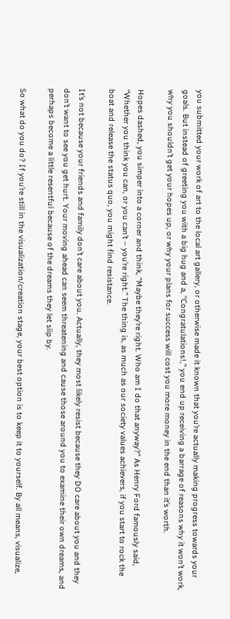you submitted your work of art to the local art gallery, or otherwise made it known that you’re actually making progress towards your goals. But instead of greeting you with a big hug and a, “Congratulations!,” you end up receiving a barrage of reasons why it won’t work, why you shouldn’t get your hopes up, or why your plans for success will cost you more money in the end than it’s worth.

Hopes dashed, you simper into a corner and think, “Maybe they’re right. Who am I do that anyway?” As Henry Ford famously said, “Whether you think you can, or you can’t – you’re right.” The thing is, as much as our society values achievers, if you start to rock the boat and release the status quo, you might find resistance.

It’s not because your friends and family don’t care about you. Actually, they most likely resist because they DO care about you and they don’t want to see you get hurt. Your moving ahead can seem threatening and cause those around you to examine their own dreams, and perhaps become a little resentful because of the dreams they let slip by.

So what do you do? If you’re still in the visualization/creation stage, your best option is to keep it to yourself. By all means, visualize,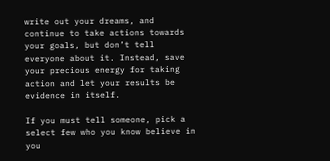write out your dreams, and continue to take actions towards your goals, but don’t tell everyone about it. Instead, save your precious energy for taking action and let your results be evidence in itself.

If you must tell someone, pick a select few who you know believe in you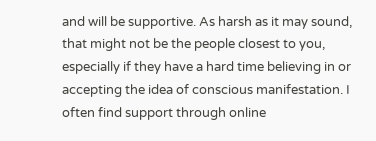and will be supportive. As harsh as it may sound, that might not be the people closest to you, especially if they have a hard time believing in or accepting the idea of conscious manifestation. I often find support through online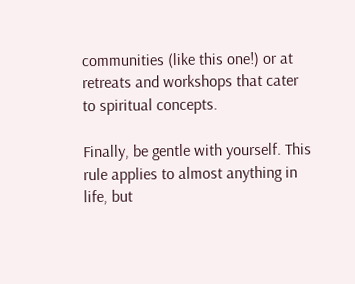communities (like this one!) or at retreats and workshops that cater to spiritual concepts.

Finally, be gentle with yourself. This rule applies to almost anything in life, but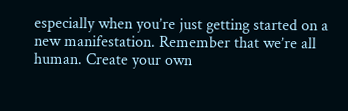especially when you’re just getting started on a new manifestation. Remember that we’re all human. Create your own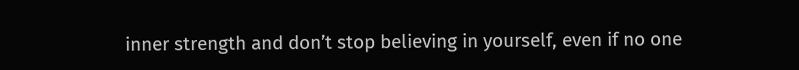inner strength and don’t stop believing in yourself, even if no one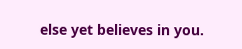else yet believes in you.